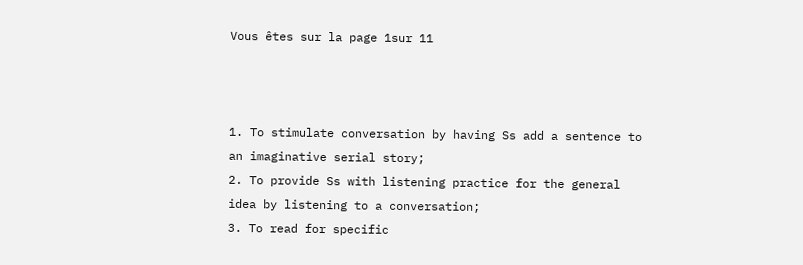Vous êtes sur la page 1sur 11



1. To stimulate conversation by having Ss add a sentence to an imaginative serial story;
2. To provide Ss with listening practice for the general idea by listening to a conversation;
3. To read for specific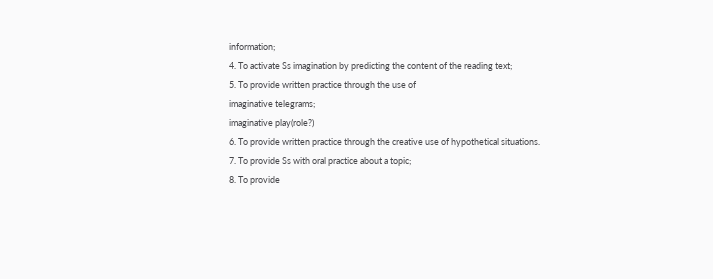information;
4. To activate Ss imagination by predicting the content of the reading text;
5. To provide written practice through the use of
imaginative telegrams;
imaginative play(role?)
6. To provide written practice through the creative use of hypothetical situations.
7. To provide Ss with oral practice about a topic;
8. To provide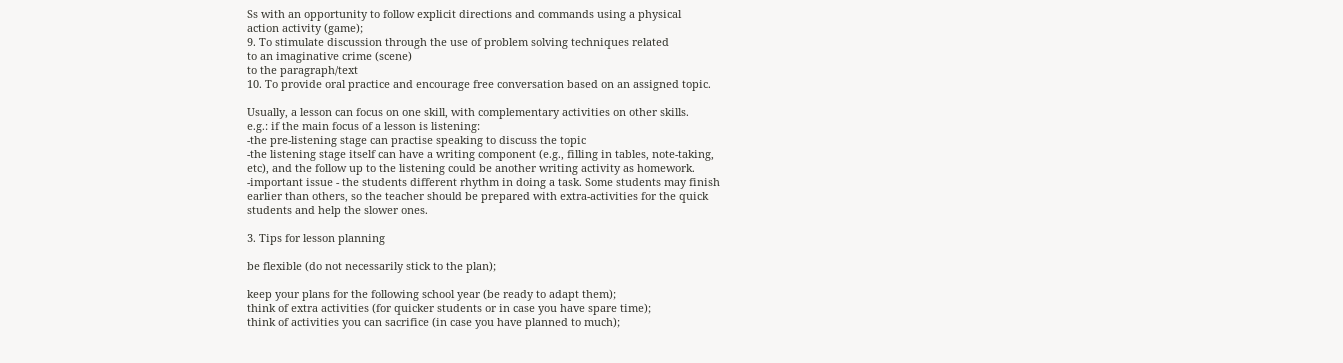Ss with an opportunity to follow explicit directions and commands using a physical
action activity (game);
9. To stimulate discussion through the use of problem solving techniques related
to an imaginative crime (scene)
to the paragraph/text
10. To provide oral practice and encourage free conversation based on an assigned topic.

Usually, a lesson can focus on one skill, with complementary activities on other skills.
e.g.: if the main focus of a lesson is listening:
-the pre-listening stage can practise speaking to discuss the topic
-the listening stage itself can have a writing component (e.g., filling in tables, note-taking,
etc), and the follow up to the listening could be another writing activity as homework.
-important issue - the students different rhythm in doing a task. Some students may finish
earlier than others, so the teacher should be prepared with extra-activities for the quick
students and help the slower ones.

3. Tips for lesson planning

be flexible (do not necessarily stick to the plan);

keep your plans for the following school year (be ready to adapt them);
think of extra activities (for quicker students or in case you have spare time);
think of activities you can sacrifice (in case you have planned to much);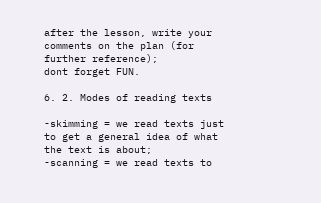after the lesson, write your comments on the plan (for further reference);
dont forget FUN.

6. 2. Modes of reading texts

-skimming = we read texts just to get a general idea of what the text is about;
-scanning = we read texts to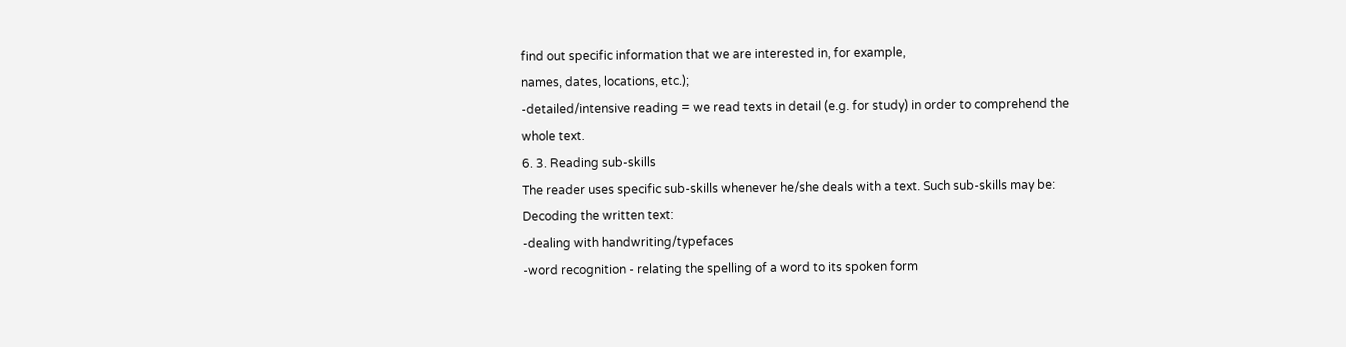find out specific information that we are interested in, for example,
names, dates, locations, etc.);
-detailed/intensive reading = we read texts in detail (e.g. for study) in order to comprehend the
whole text.
6. 3. Reading sub-skills
The reader uses specific sub-skills whenever he/she deals with a text. Such sub-skills may be:
Decoding the written text:
-dealing with handwriting/typefaces
-word recognition - relating the spelling of a word to its spoken form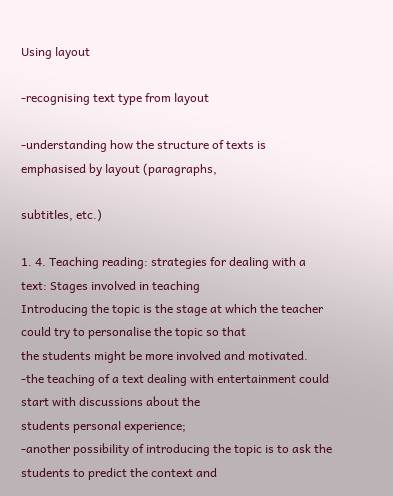Using layout

-recognising text type from layout

-understanding how the structure of texts is
emphasised by layout (paragraphs,

subtitles, etc.)

1. 4. Teaching reading: strategies for dealing with a text: Stages involved in teaching
Introducing the topic is the stage at which the teacher could try to personalise the topic so that
the students might be more involved and motivated.
-the teaching of a text dealing with entertainment could start with discussions about the
students personal experience;
-another possibility of introducing the topic is to ask the students to predict the context and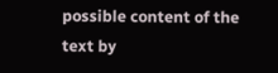possible content of the text by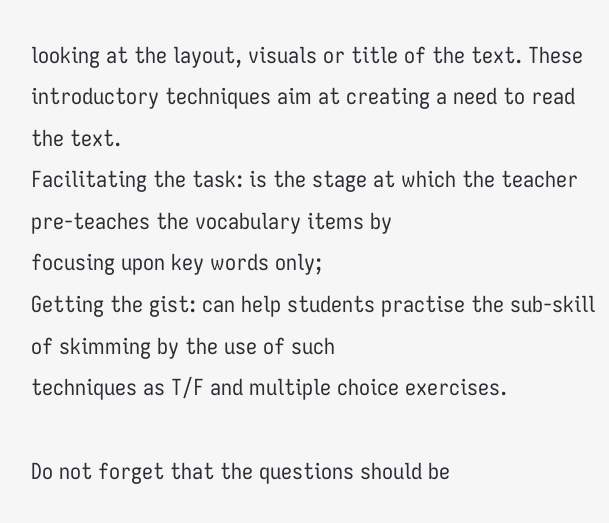looking at the layout, visuals or title of the text. These
introductory techniques aim at creating a need to read the text.
Facilitating the task: is the stage at which the teacher pre-teaches the vocabulary items by
focusing upon key words only;
Getting the gist: can help students practise the sub-skill of skimming by the use of such
techniques as T/F and multiple choice exercises.

Do not forget that the questions should be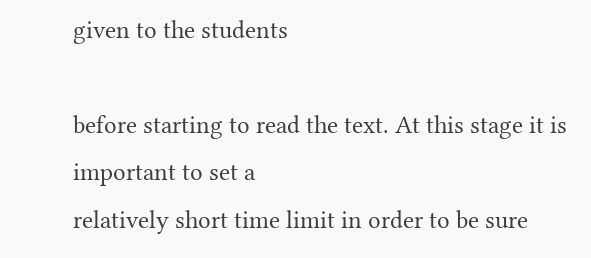given to the students

before starting to read the text. At this stage it is important to set a
relatively short time limit in order to be sure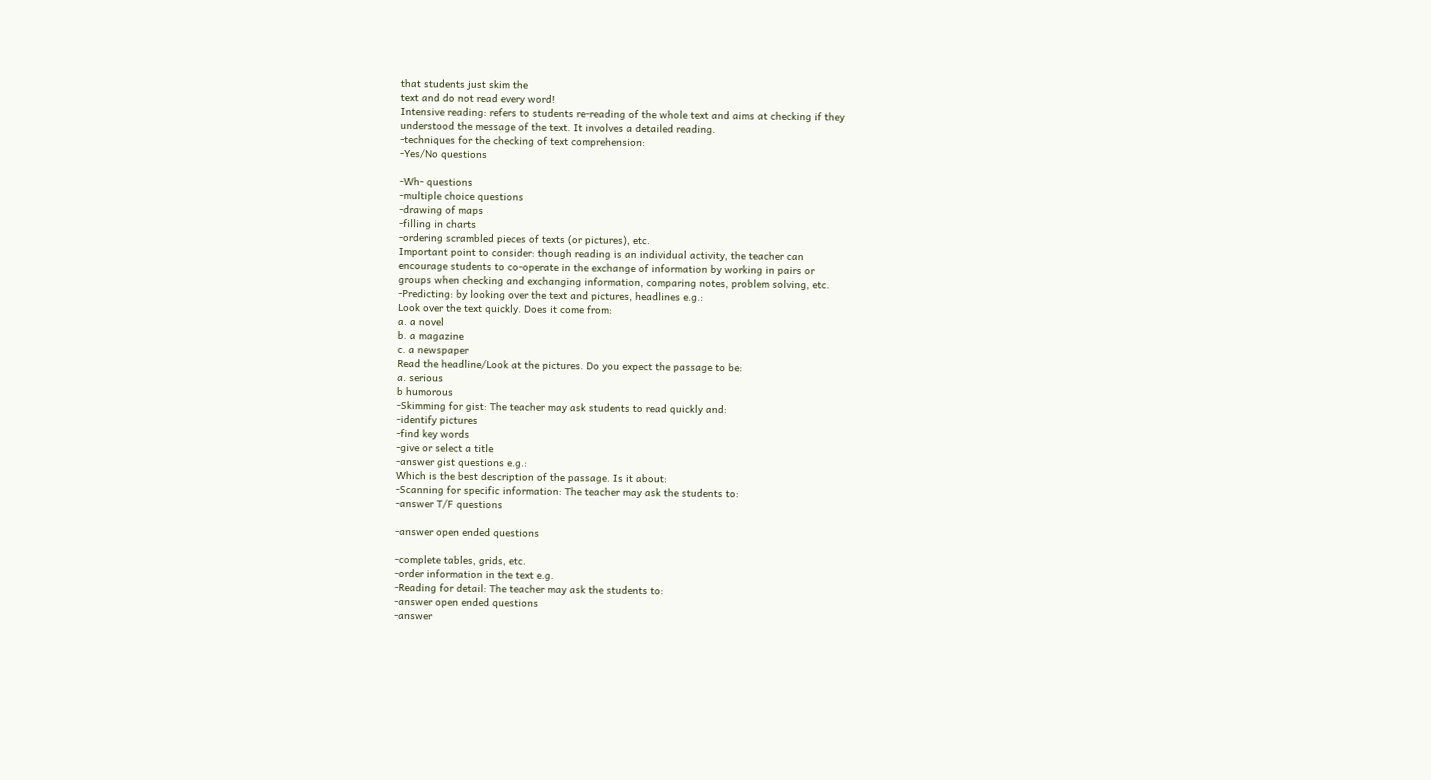that students just skim the
text and do not read every word!
Intensive reading: refers to students re-reading of the whole text and aims at checking if they
understood the message of the text. It involves a detailed reading.
-techniques for the checking of text comprehension:
-Yes/No questions

-Wh- questions
-multiple choice questions
-drawing of maps
-filling in charts
-ordering scrambled pieces of texts (or pictures), etc.
Important point to consider: though reading is an individual activity, the teacher can
encourage students to co-operate in the exchange of information by working in pairs or
groups when checking and exchanging information, comparing notes, problem solving, etc.
-Predicting: by looking over the text and pictures, headlines e.g.:
Look over the text quickly. Does it come from:
a. a novel
b. a magazine
c. a newspaper
Read the headline/Look at the pictures. Do you expect the passage to be:
a. serious
b humorous
-Skimming for gist: The teacher may ask students to read quickly and:
-identify pictures
-find key words
-give or select a title
-answer gist questions e.g.:
Which is the best description of the passage. Is it about:
-Scanning for specific information: The teacher may ask the students to:
-answer T/F questions

-answer open ended questions

-complete tables, grids, etc.
-order information in the text e.g.
-Reading for detail: The teacher may ask the students to:
-answer open ended questions
-answer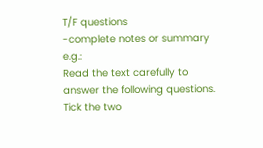T/F questions
-complete notes or summary e.g.:
Read the text carefully to answer the following questions.
Tick the two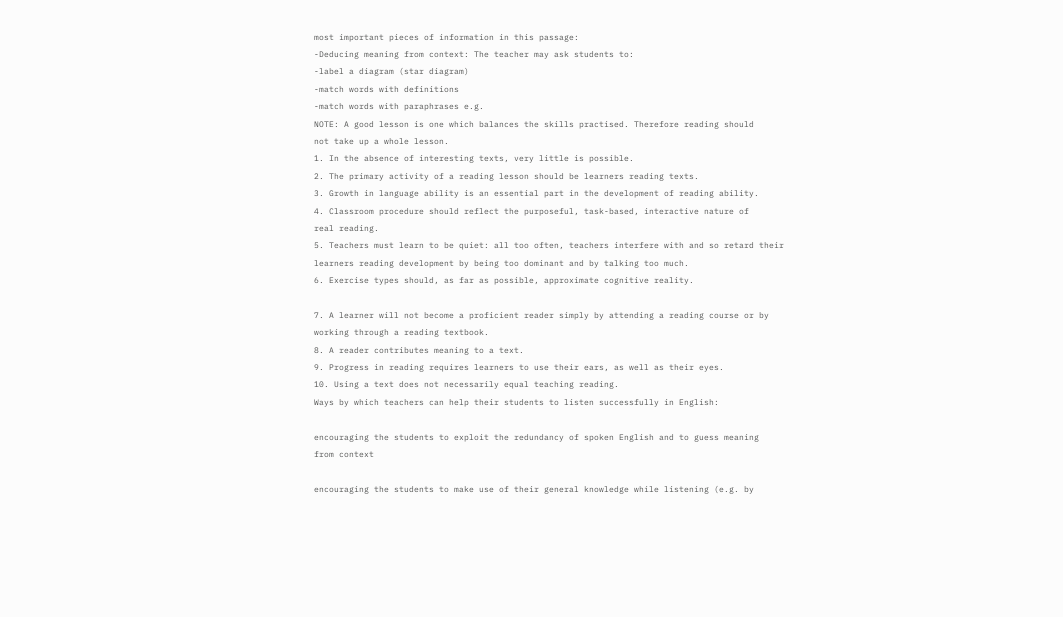most important pieces of information in this passage:
-Deducing meaning from context: The teacher may ask students to:
-label a diagram (star diagram)
-match words with definitions
-match words with paraphrases e.g.
NOTE: A good lesson is one which balances the skills practised. Therefore reading should
not take up a whole lesson.
1. In the absence of interesting texts, very little is possible.
2. The primary activity of a reading lesson should be learners reading texts.
3. Growth in language ability is an essential part in the development of reading ability.
4. Classroom procedure should reflect the purposeful, task-based, interactive nature of
real reading.
5. Teachers must learn to be quiet: all too often, teachers interfere with and so retard their
learners reading development by being too dominant and by talking too much.
6. Exercise types should, as far as possible, approximate cognitive reality.

7. A learner will not become a proficient reader simply by attending a reading course or by
working through a reading textbook.
8. A reader contributes meaning to a text.
9. Progress in reading requires learners to use their ears, as well as their eyes.
10. Using a text does not necessarily equal teaching reading.
Ways by which teachers can help their students to listen successfully in English:

encouraging the students to exploit the redundancy of spoken English and to guess meaning
from context

encouraging the students to make use of their general knowledge while listening (e.g. by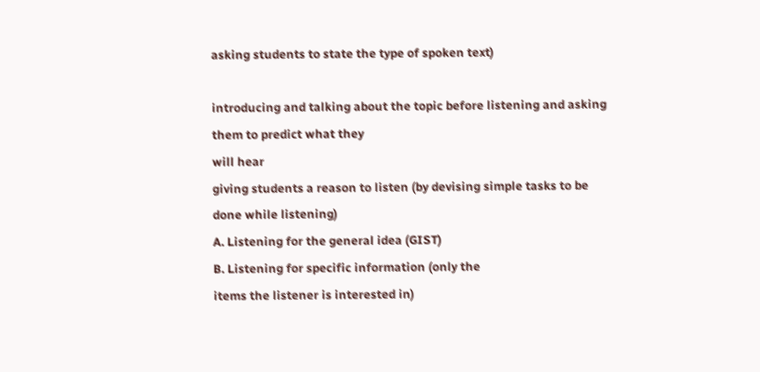asking students to state the type of spoken text)

introducing and talking about the topic before listening and asking them to predict what they
will hear
giving students a reason to listen (by devising simple tasks to be done while listening)
A. Listening for the general idea (GIST)
B. Listening for specific information (only the
items the listener is interested in)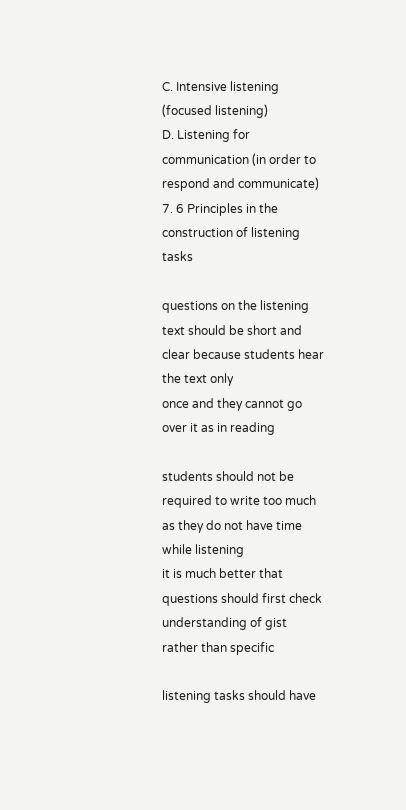C. Intensive listening (focused listening)
D. Listening for communication (in order to
respond and communicate)
7. 6 Principles in the construction of listening tasks

questions on the listening text should be short and clear because students hear the text only
once and they cannot go over it as in reading

students should not be required to write too much as they do not have time while listening
it is much better that questions should first check understanding of gist rather than specific

listening tasks should have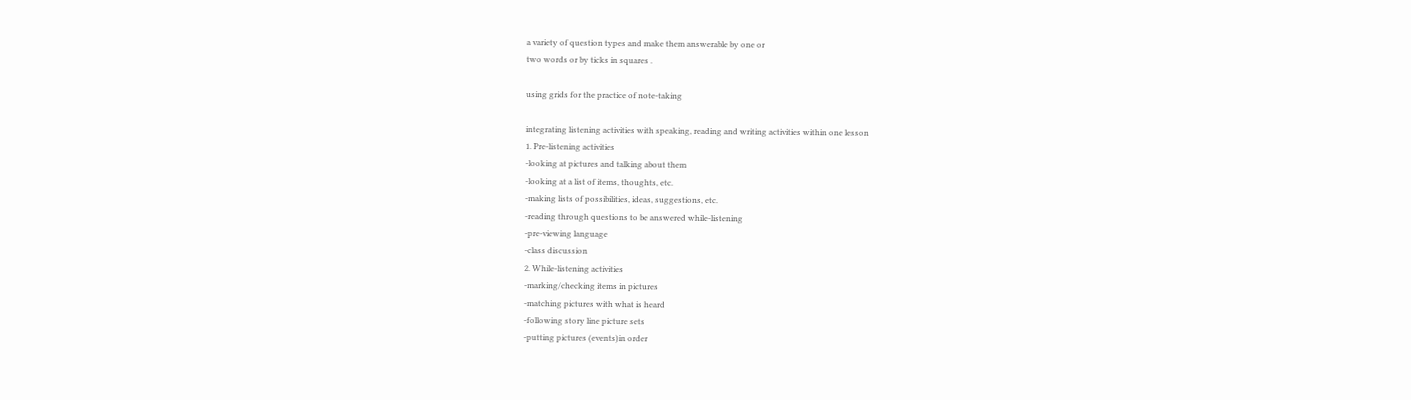a variety of question types and make them answerable by one or
two words or by ticks in squares .

using grids for the practice of note-taking

integrating listening activities with speaking, reading and writing activities within one lesson
1. Pre-listening activities
-looking at pictures and talking about them
-looking at a list of items, thoughts, etc.
-making lists of possibilities, ideas, suggestions, etc.
-reading through questions to be answered while-listening
-pre-viewing language
-class discussion
2. While-listening activities
-marking/checking items in pictures
-matching pictures with what is heard
-following story line picture sets
-putting pictures (events)in order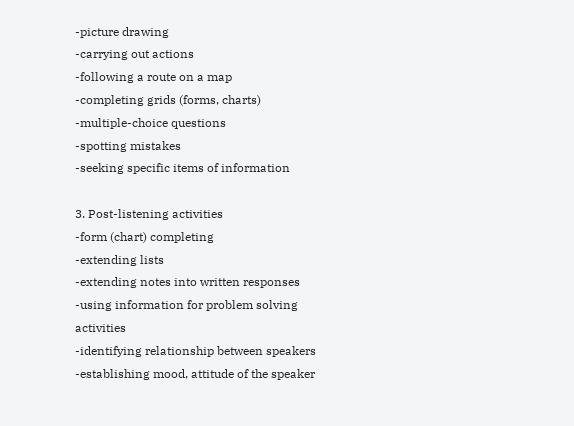-picture drawing
-carrying out actions
-following a route on a map
-completing grids (forms, charts)
-multiple-choice questions
-spotting mistakes
-seeking specific items of information

3. Post-listening activities
-form (chart) completing
-extending lists
-extending notes into written responses
-using information for problem solving activities
-identifying relationship between speakers
-establishing mood, attitude of the speaker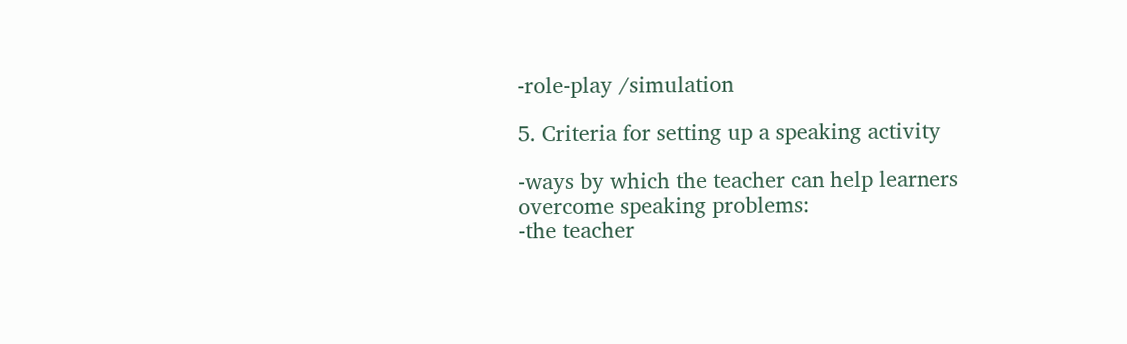-role-play /simulation

5. Criteria for setting up a speaking activity

-ways by which the teacher can help learners overcome speaking problems:
-the teacher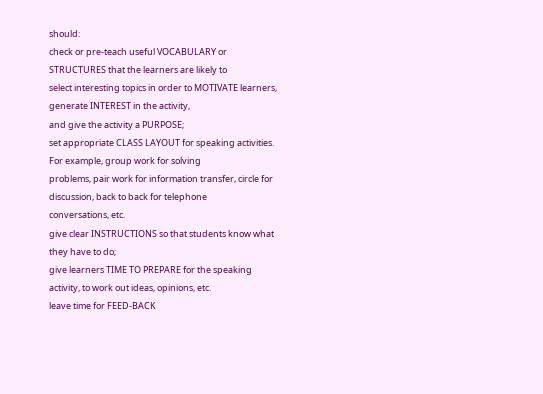should:
check or pre-teach useful VOCABULARY or STRUCTURES that the learners are likely to
select interesting topics in order to MOTIVATE learners, generate INTEREST in the activity,
and give the activity a PURPOSE;
set appropriate CLASS LAYOUT for speaking activities. For example, group work for solving
problems, pair work for information transfer, circle for discussion, back to back for telephone
conversations, etc.
give clear INSTRUCTIONS so that students know what they have to do;
give learners TIME TO PREPARE for the speaking activity, to work out ideas, opinions, etc.
leave time for FEED-BACK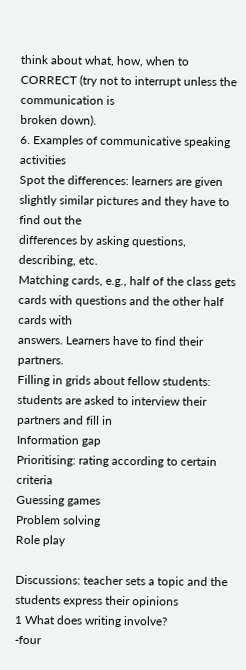think about what, how, when to CORRECT (try not to interrupt unless the communication is
broken down).
6. Examples of communicative speaking activities
Spot the differences: learners are given slightly similar pictures and they have to find out the
differences by asking questions, describing, etc.
Matching cards, e.g., half of the class gets cards with questions and the other half cards with
answers. Learners have to find their partners.
Filling in grids about fellow students: students are asked to interview their partners and fill in
Information gap
Prioritising: rating according to certain criteria
Guessing games
Problem solving
Role play

Discussions: teacher sets a topic and the students express their opinions
1 What does writing involve?
-four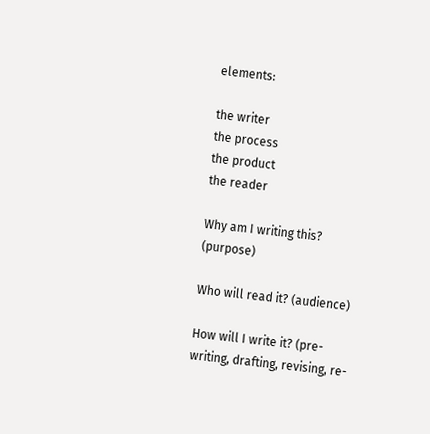elements:

the writer
the process
the product
the reader

Why am I writing this? (purpose)

Who will read it? (audience)

How will I write it? (pre-writing, drafting, revising, re-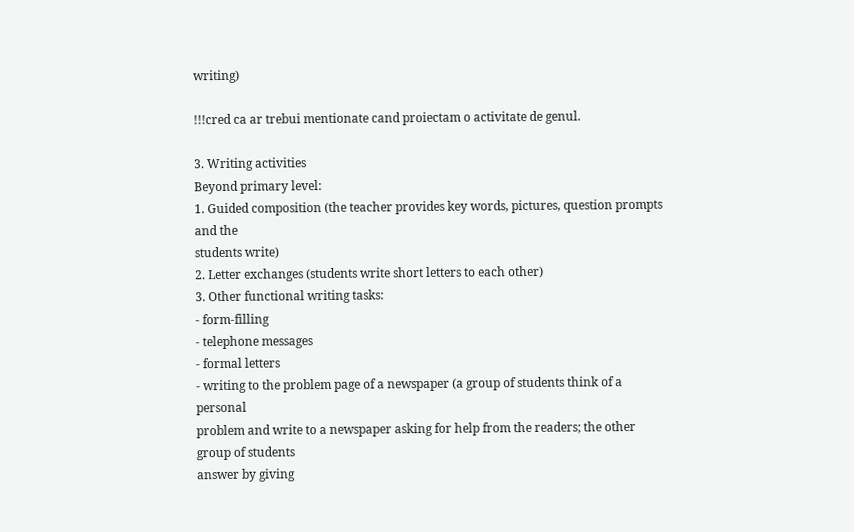writing)

!!!cred ca ar trebui mentionate cand proiectam o activitate de genul.

3. Writing activities
Beyond primary level:
1. Guided composition (the teacher provides key words, pictures, question prompts and the
students write)
2. Letter exchanges (students write short letters to each other)
3. Other functional writing tasks:
- form-filling
- telephone messages
- formal letters
- writing to the problem page of a newspaper (a group of students think of a personal
problem and write to a newspaper asking for help from the readers; the other group of students
answer by giving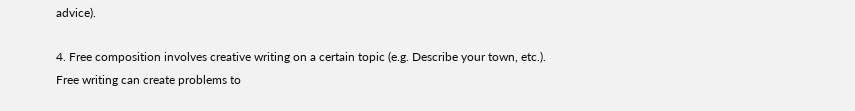advice).

4. Free composition involves creative writing on a certain topic (e.g. Describe your town, etc.).
Free writing can create problems to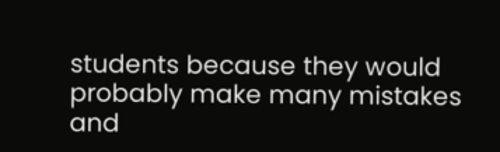students because they would probably make many mistakes
and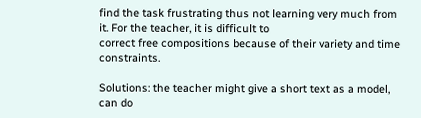find the task frustrating thus not learning very much from it. For the teacher, it is difficult to
correct free compositions because of their variety and time constraints.

Solutions: the teacher might give a short text as a model, can do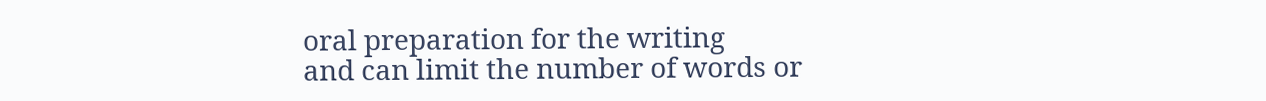oral preparation for the writing
and can limit the number of words or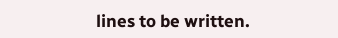lines to be written.